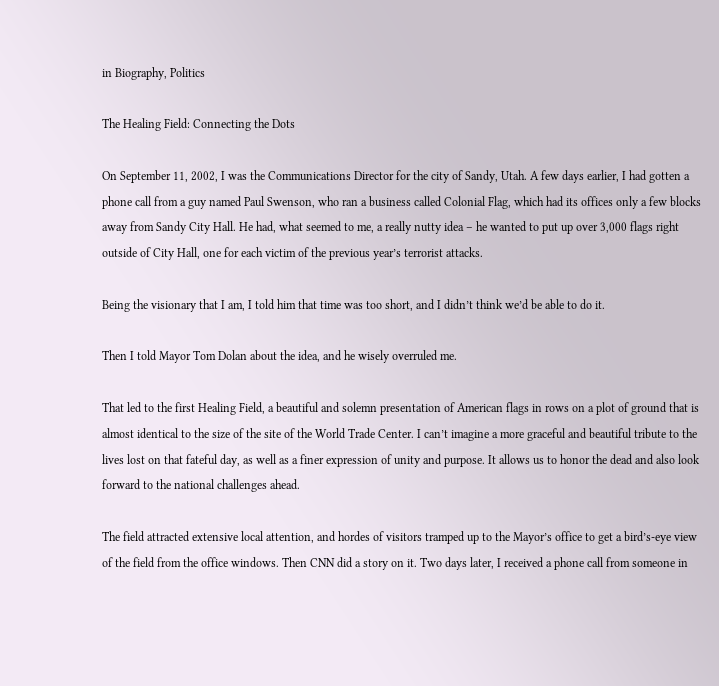in Biography, Politics

The Healing Field: Connecting the Dots

On September 11, 2002, I was the Communications Director for the city of Sandy, Utah. A few days earlier, I had gotten a phone call from a guy named Paul Swenson, who ran a business called Colonial Flag, which had its offices only a few blocks away from Sandy City Hall. He had, what seemed to me, a really nutty idea – he wanted to put up over 3,000 flags right outside of City Hall, one for each victim of the previous year’s terrorist attacks.

Being the visionary that I am, I told him that time was too short, and I didn’t think we’d be able to do it.

Then I told Mayor Tom Dolan about the idea, and he wisely overruled me.

That led to the first Healing Field, a beautiful and solemn presentation of American flags in rows on a plot of ground that is almost identical to the size of the site of the World Trade Center. I can’t imagine a more graceful and beautiful tribute to the lives lost on that fateful day, as well as a finer expression of unity and purpose. It allows us to honor the dead and also look forward to the national challenges ahead.

The field attracted extensive local attention, and hordes of visitors tramped up to the Mayor’s office to get a bird’s-eye view of the field from the office windows. Then CNN did a story on it. Two days later, I received a phone call from someone in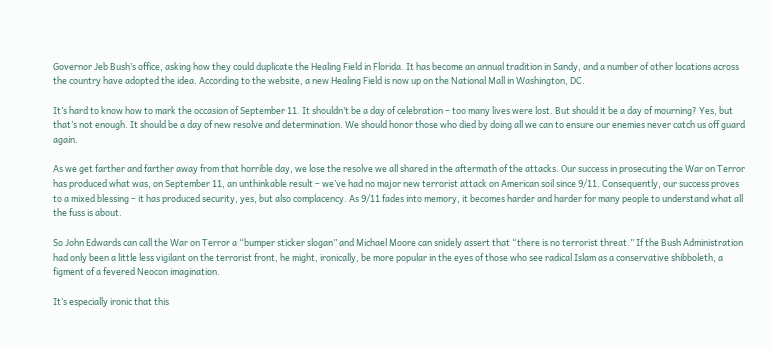Governor Jeb Bush’s office, asking how they could duplicate the Healing Field in Florida. It has become an annual tradition in Sandy, and a number of other locations across the country have adopted the idea. According to the website, a new Healing Field is now up on the National Mall in Washington, DC.

It’s hard to know how to mark the occasion of September 11. It shouldn’t be a day of celebration – too many lives were lost. But should it be a day of mourning? Yes, but that’s not enough. It should be a day of new resolve and determination. We should honor those who died by doing all we can to ensure our enemies never catch us off guard again.

As we get farther and farther away from that horrible day, we lose the resolve we all shared in the aftermath of the attacks. Our success in prosecuting the War on Terror has produced what was, on September 11, an unthinkable result – we’ve had no major new terrorist attack on American soil since 9/11. Consequently, our success proves to a mixed blessing – it has produced security, yes, but also complacency. As 9/11 fades into memory, it becomes harder and harder for many people to understand what all the fuss is about.

So John Edwards can call the War on Terror a “bumper sticker slogan” and Michael Moore can snidely assert that “there is no terrorist threat.” If the Bush Administration had only been a little less vigilant on the terrorist front, he might, ironically, be more popular in the eyes of those who see radical Islam as a conservative shibboleth, a figment of a fevered Neocon imagination.

It’s especially ironic that this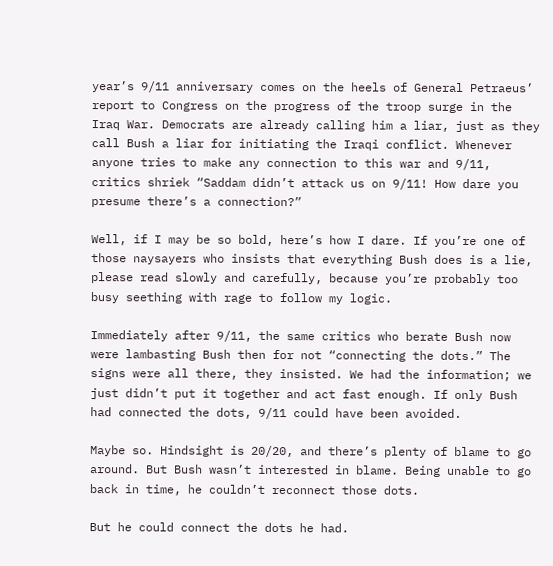year’s 9/11 anniversary comes on the heels of General Petraeus’ report to Congress on the progress of the troop surge in the Iraq War. Democrats are already calling him a liar, just as they call Bush a liar for initiating the Iraqi conflict. Whenever anyone tries to make any connection to this war and 9/11, critics shriek “Saddam didn’t attack us on 9/11! How dare you presume there’s a connection?”

Well, if I may be so bold, here’s how I dare. If you’re one of those naysayers who insists that everything Bush does is a lie, please read slowly and carefully, because you’re probably too busy seething with rage to follow my logic.

Immediately after 9/11, the same critics who berate Bush now were lambasting Bush then for not “connecting the dots.” The signs were all there, they insisted. We had the information; we just didn’t put it together and act fast enough. If only Bush had connected the dots, 9/11 could have been avoided.

Maybe so. Hindsight is 20/20, and there’s plenty of blame to go around. But Bush wasn’t interested in blame. Being unable to go back in time, he couldn’t reconnect those dots.

But he could connect the dots he had.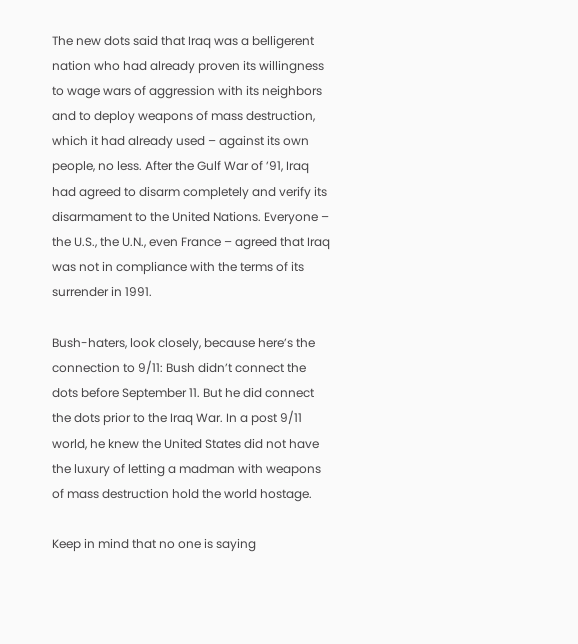The new dots said that Iraq was a belligerent nation who had already proven its willingness to wage wars of aggression with its neighbors and to deploy weapons of mass destruction, which it had already used – against its own people, no less. After the Gulf War of ’91, Iraq had agreed to disarm completely and verify its disarmament to the United Nations. Everyone – the U.S., the U.N., even France – agreed that Iraq was not in compliance with the terms of its surrender in 1991.

Bush-haters, look closely, because here’s the connection to 9/11: Bush didn’t connect the dots before September 11. But he did connect the dots prior to the Iraq War. In a post 9/11 world, he knew the United States did not have the luxury of letting a madman with weapons of mass destruction hold the world hostage.

Keep in mind that no one is saying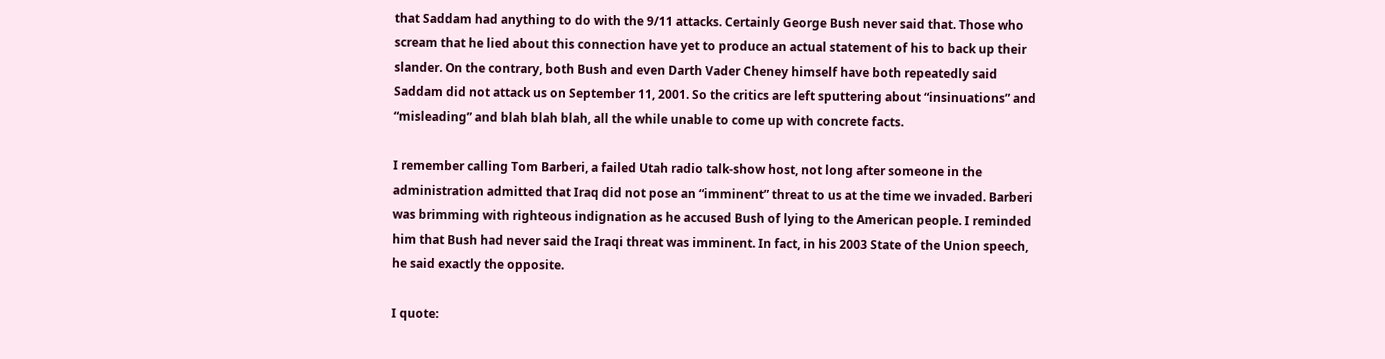that Saddam had anything to do with the 9/11 attacks. Certainly George Bush never said that. Those who scream that he lied about this connection have yet to produce an actual statement of his to back up their slander. On the contrary, both Bush and even Darth Vader Cheney himself have both repeatedly said Saddam did not attack us on September 11, 2001. So the critics are left sputtering about “insinuations” and “misleading” and blah blah blah, all the while unable to come up with concrete facts.

I remember calling Tom Barberi, a failed Utah radio talk-show host, not long after someone in the administration admitted that Iraq did not pose an “imminent” threat to us at the time we invaded. Barberi was brimming with righteous indignation as he accused Bush of lying to the American people. I reminded him that Bush had never said the Iraqi threat was imminent. In fact, in his 2003 State of the Union speech, he said exactly the opposite.

I quote: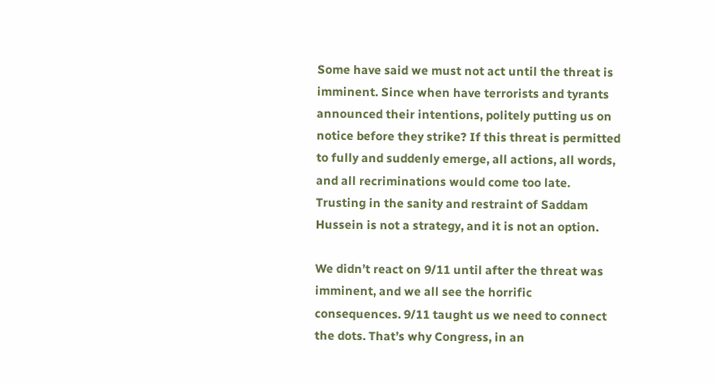Some have said we must not act until the threat is imminent. Since when have terrorists and tyrants announced their intentions, politely putting us on notice before they strike? If this threat is permitted to fully and suddenly emerge, all actions, all words, and all recriminations would come too late. Trusting in the sanity and restraint of Saddam Hussein is not a strategy, and it is not an option.

We didn’t react on 9/11 until after the threat was imminent, and we all see the horrific consequences. 9/11 taught us we need to connect the dots. That’s why Congress, in an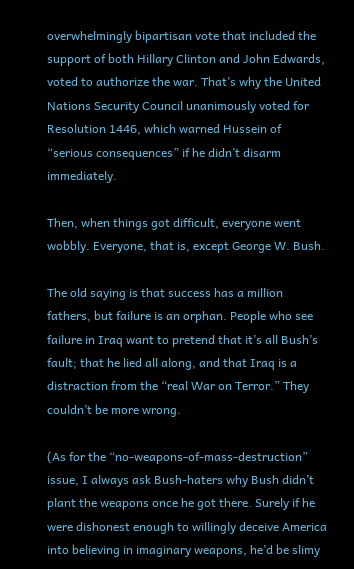overwhelmingly bipartisan vote that included the support of both Hillary Clinton and John Edwards, voted to authorize the war. That’s why the United Nations Security Council unanimously voted for Resolution 1446, which warned Hussein of “serious consequences” if he didn’t disarm immediately.

Then, when things got difficult, everyone went wobbly. Everyone, that is, except George W. Bush.

The old saying is that success has a million fathers, but failure is an orphan. People who see failure in Iraq want to pretend that it’s all Bush’s fault; that he lied all along, and that Iraq is a distraction from the “real War on Terror.” They couldn’t be more wrong.

(As for the “no-weapons-of-mass-destruction” issue, I always ask Bush-haters why Bush didn’t plant the weapons once he got there. Surely if he were dishonest enough to willingly deceive America into believing in imaginary weapons, he’d be slimy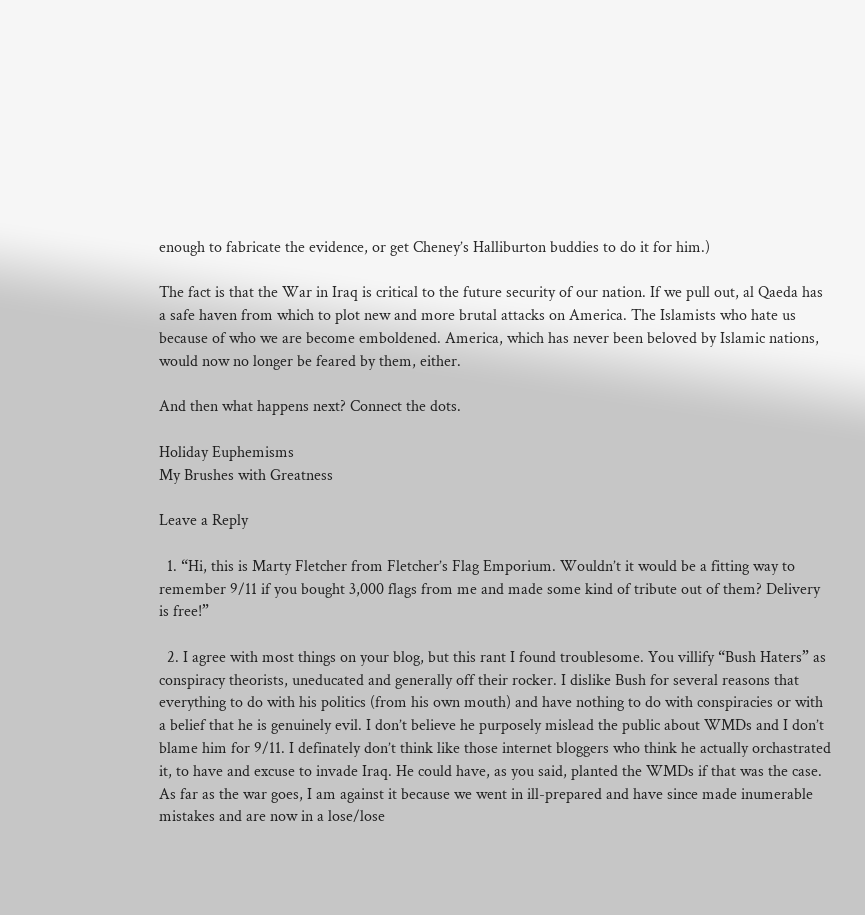enough to fabricate the evidence, or get Cheney’s Halliburton buddies to do it for him.)

The fact is that the War in Iraq is critical to the future security of our nation. If we pull out, al Qaeda has a safe haven from which to plot new and more brutal attacks on America. The Islamists who hate us because of who we are become emboldened. America, which has never been beloved by Islamic nations, would now no longer be feared by them, either.

And then what happens next? Connect the dots.

Holiday Euphemisms
My Brushes with Greatness

Leave a Reply

  1. “Hi, this is Marty Fletcher from Fletcher’s Flag Emporium. Wouldn’t it would be a fitting way to remember 9/11 if you bought 3,000 flags from me and made some kind of tribute out of them? Delivery is free!”

  2. I agree with most things on your blog, but this rant I found troublesome. You villify “Bush Haters” as conspiracy theorists, uneducated and generally off their rocker. I dislike Bush for several reasons that everything to do with his politics (from his own mouth) and have nothing to do with conspiracies or with a belief that he is genuinely evil. I don’t believe he purposely mislead the public about WMDs and I don’t blame him for 9/11. I definately don’t think like those internet bloggers who think he actually orchastrated it, to have and excuse to invade Iraq. He could have, as you said, planted the WMDs if that was the case. As far as the war goes, I am against it because we went in ill-prepared and have since made inumerable mistakes and are now in a lose/lose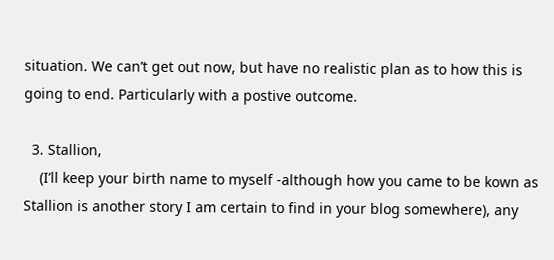situation. We can’t get out now, but have no realistic plan as to how this is going to end. Particularly with a postive outcome.

  3. Stallion,
    (I’ll keep your birth name to myself -although how you came to be kown as Stallion is another story I am certain to find in your blog somewhere), any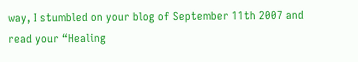way, I stumbled on your blog of September 11th 2007 and read your “Healing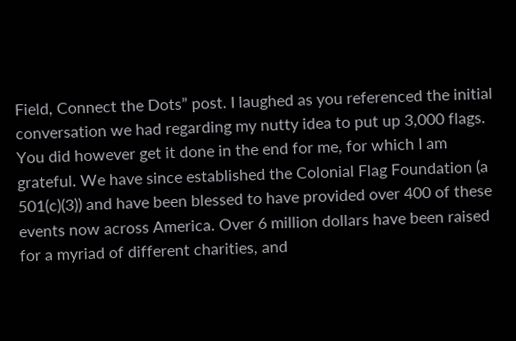Field, Connect the Dots” post. I laughed as you referenced the initial conversation we had regarding my nutty idea to put up 3,000 flags. You did however get it done in the end for me, for which I am grateful. We have since established the Colonial Flag Foundation (a 501(c)(3)) and have been blessed to have provided over 400 of these events now across America. Over 6 million dollars have been raised for a myriad of different charities, and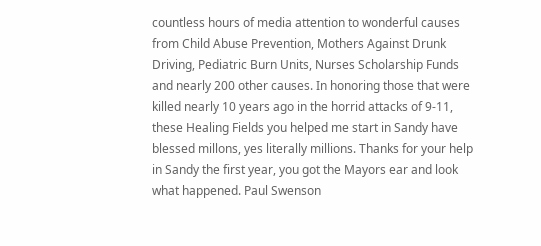countless hours of media attention to wonderful causes from Child Abuse Prevention, Mothers Against Drunk Driving, Pediatric Burn Units, Nurses Scholarship Funds and nearly 200 other causes. In honoring those that were killed nearly 10 years ago in the horrid attacks of 9-11, these Healing Fields you helped me start in Sandy have blessed millons, yes literally millions. Thanks for your help in Sandy the first year, you got the Mayors ear and look what happened. Paul Swenson